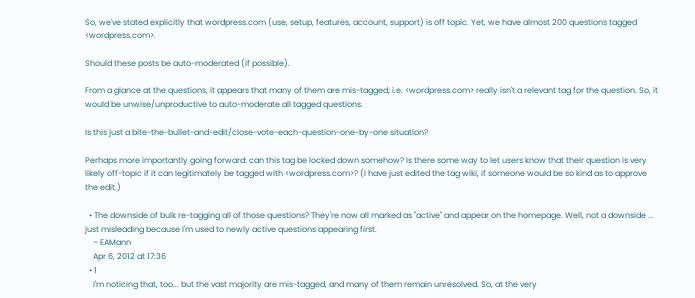So, we've stated explicitly that wordpress.com (use, setup, features, account, support) is off topic. Yet, we have almost 200 questions tagged <wordpress.com>.

Should these posts be auto-moderated (if possible).

From a glance at the questions, it appears that many of them are mis-tagged; i.e. <wordpress.com> really isn't a relevant tag for the question. So, it would be unwise/unproductive to auto-moderate all tagged questions.

Is this just a bite-the-bullet-and-edit/close-vote-each-question-one-by-one situation?

Perhaps more importantly going forward: can this tag be locked down somehow? Is there some way to let users know that their question is very likely off-topic if it can legitimately be tagged with <wordpress.com>? (I have just edited the tag wiki, if someone would be so kind as to approve the edit.)

  • The downside of bulk re-tagging all of those questions? They're now all marked as "active" and appear on the homepage. Well, not a downside ... just misleading because I'm used to newly active questions appearing first.
    – EAMann
    Apr 6, 2012 at 17:36
  • 1
    I'm noticing that, too... but the vast majority are mis-tagged, and many of them remain unresolved. So, at the very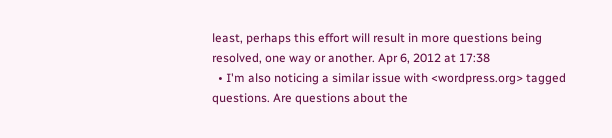least, perhaps this effort will result in more questions being resolved, one way or another. Apr 6, 2012 at 17:38
  • I'm also noticing a similar issue with <wordpress.org> tagged questions. Are questions about the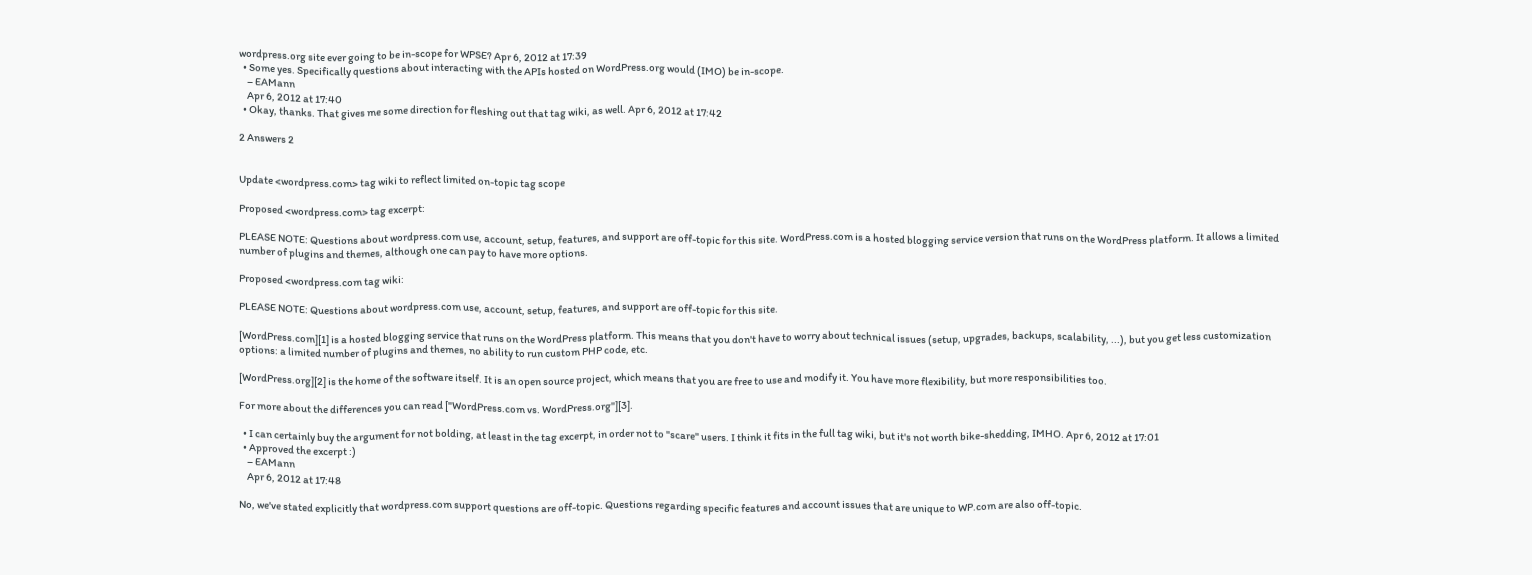wordpress.org site ever going to be in-scope for WPSE? Apr 6, 2012 at 17:39
  • Some yes. Specifically questions about interacting with the APIs hosted on WordPress.org would (IMO) be in-scope.
    – EAMann
    Apr 6, 2012 at 17:40
  • Okay, thanks. That gives me some direction for fleshing out that tag wiki, as well. Apr 6, 2012 at 17:42

2 Answers 2


Update <wordpress.com> tag wiki to reflect limited on-topic tag scope

Proposed <wordpress.com> tag excerpt:

PLEASE NOTE: Questions about wordpress.com use, account, setup, features, and support are off-topic for this site. WordPress.com is a hosted blogging service version that runs on the WordPress platform. It allows a limited number of plugins and themes, although one can pay to have more options.

Proposed <wordpress.com tag wiki:

PLEASE NOTE: Questions about wordpress.com use, account, setup, features, and support are off-topic for this site.

[WordPress.com][1] is a hosted blogging service that runs on the WordPress platform. This means that you don't have to worry about technical issues (setup, upgrades, backups, scalability, ...), but you get less customization options: a limited number of plugins and themes, no ability to run custom PHP code, etc.

[WordPress.org][2] is the home of the software itself. It is an open source project, which means that you are free to use and modify it. You have more flexibility, but more responsibilities too.

For more about the differences you can read ["WordPress.com vs. WordPress.org"][3].

  • I can certainly buy the argument for not bolding, at least in the tag excerpt, in order not to "scare" users. I think it fits in the full tag wiki, but it's not worth bike-shedding, IMHO. Apr 6, 2012 at 17:01
  • Approved the excerpt :)
    – EAMann
    Apr 6, 2012 at 17:48

No, we've stated explicitly that wordpress.com support questions are off-topic. Questions regarding specific features and account issues that are unique to WP.com are also off-topic.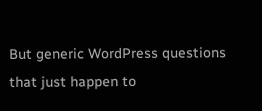But generic WordPress questions that just happen to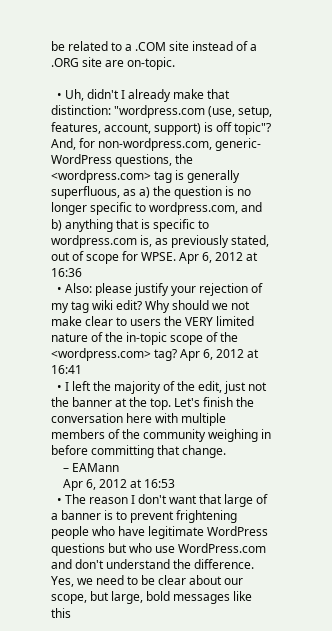be related to a .COM site instead of a .ORG site are on-topic.

  • Uh, didn't I already make that distinction: "wordpress.com (use, setup, features, account, support) is off topic"? And, for non-wordpress.com, generic-WordPress questions, the <wordpress.com> tag is generally superfluous, as a) the question is no longer specific to wordpress.com, and b) anything that is specific to wordpress.com is, as previously stated, out of scope for WPSE. Apr 6, 2012 at 16:36
  • Also: please justify your rejection of my tag wiki edit? Why should we not make clear to users the VERY limited nature of the in-topic scope of the <wordpress.com> tag? Apr 6, 2012 at 16:41
  • I left the majority of the edit, just not the banner at the top. Let's finish the conversation here with multiple members of the community weighing in before committing that change.
    – EAMann
    Apr 6, 2012 at 16:53
  • The reason I don't want that large of a banner is to prevent frightening people who have legitimate WordPress questions but who use WordPress.com and don't understand the difference. Yes, we need to be clear about our scope, but large, bold messages like this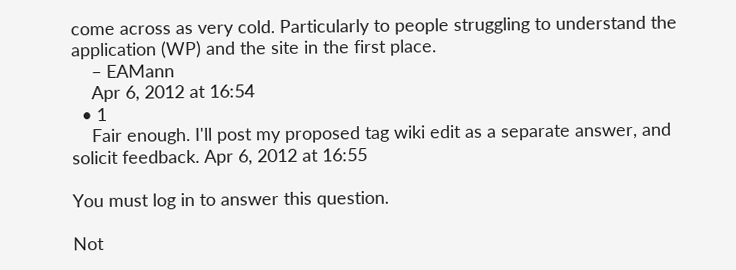come across as very cold. Particularly to people struggling to understand the application (WP) and the site in the first place.
    – EAMann
    Apr 6, 2012 at 16:54
  • 1
    Fair enough. I'll post my proposed tag wiki edit as a separate answer, and solicit feedback. Apr 6, 2012 at 16:55

You must log in to answer this question.

Not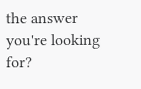the answer you're looking for?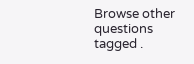Browse other questions tagged .